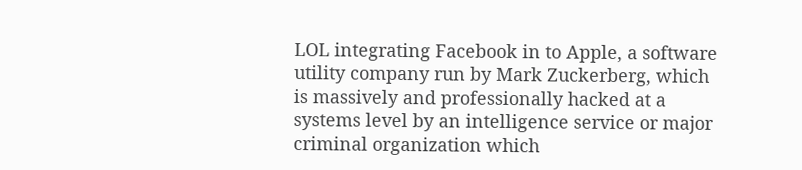LOL integrating Facebook in to Apple, a software utility company run by Mark Zuckerberg, which is massively and professionally hacked at a systems level by an intelligence service or major criminal organization which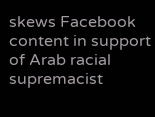skews Facebook content in support of Arab racial supremacist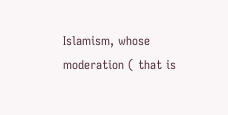Islamism, whose moderation ( that is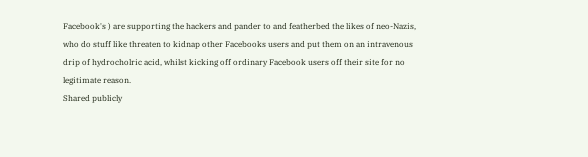Facebook's ) are supporting the hackers and pander to and featherbed the likes of neo-Nazis, who do stuff like threaten to kidnap other Facebooks users and put them on an intravenous drip of hydrocholric acid, whilst kicking off ordinary Facebook users off their site for no legitimate reason.
Shared publicly